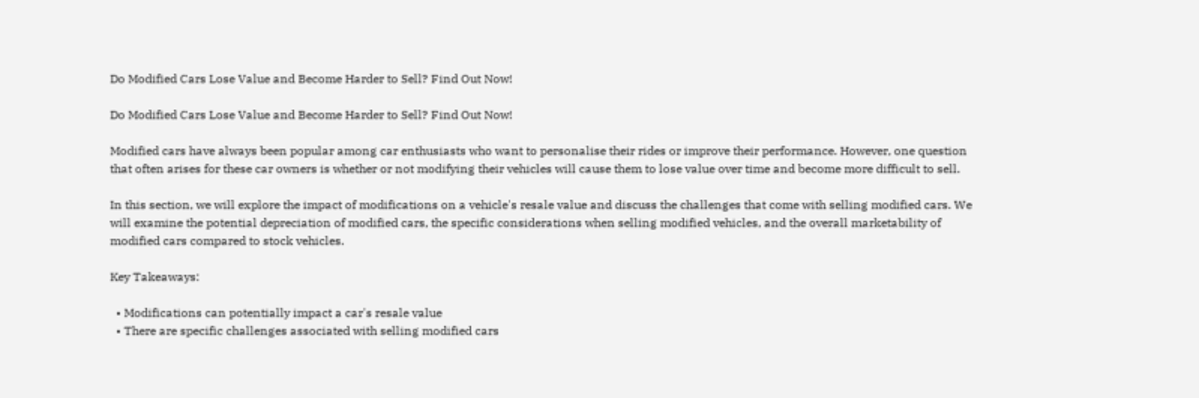Do Modified Cars Lose Value and Become Harder to Sell? Find Out Now!

Do Modified Cars Lose Value and Become Harder to Sell? Find Out Now!

Modified cars have always been popular among car enthusiasts who want to personalise their rides or improve their performance. However, one question that often arises for these car owners is whether or not modifying their vehicles will cause them to lose value over time and become more difficult to sell.

In this section, we will explore the impact of modifications on a vehicle's resale value and discuss the challenges that come with selling modified cars. We will examine the potential depreciation of modified cars, the specific considerations when selling modified vehicles, and the overall marketability of modified cars compared to stock vehicles.

Key Takeaways:

  • Modifications can potentially impact a car's resale value
  • There are specific challenges associated with selling modified cars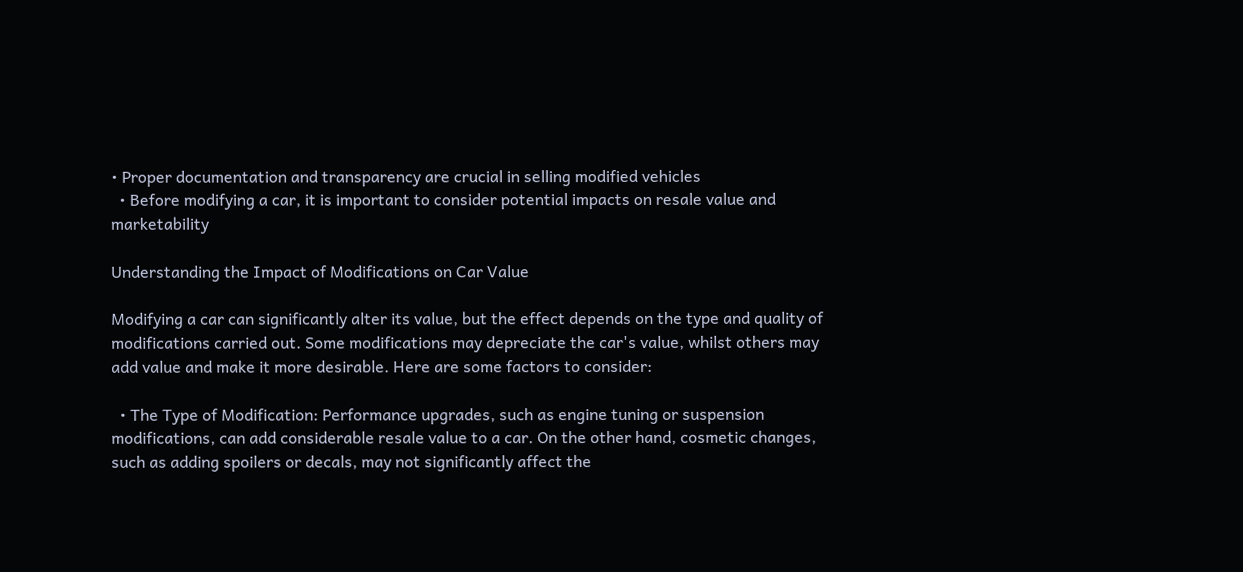• Proper documentation and transparency are crucial in selling modified vehicles
  • Before modifying a car, it is important to consider potential impacts on resale value and marketability

Understanding the Impact of Modifications on Car Value

Modifying a car can significantly alter its value, but the effect depends on the type and quality of modifications carried out. Some modifications may depreciate the car's value, whilst others may add value and make it more desirable. Here are some factors to consider:

  • The Type of Modification: Performance upgrades, such as engine tuning or suspension modifications, can add considerable resale value to a car. On the other hand, cosmetic changes, such as adding spoilers or decals, may not significantly affect the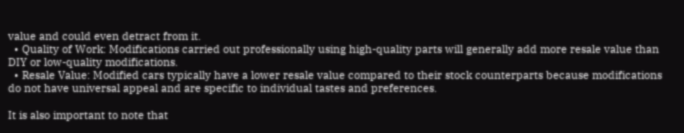value and could even detract from it.
  • Quality of Work: Modifications carried out professionally using high-quality parts will generally add more resale value than DIY or low-quality modifications.
  • Resale Value: Modified cars typically have a lower resale value compared to their stock counterparts because modifications do not have universal appeal and are specific to individual tastes and preferences.

It is also important to note that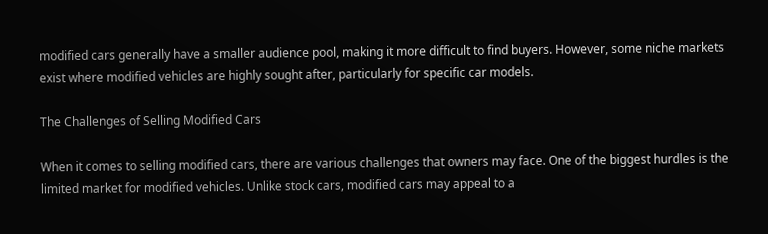modified cars generally have a smaller audience pool, making it more difficult to find buyers. However, some niche markets exist where modified vehicles are highly sought after, particularly for specific car models.

The Challenges of Selling Modified Cars

When it comes to selling modified cars, there are various challenges that owners may face. One of the biggest hurdles is the limited market for modified vehicles. Unlike stock cars, modified cars may appeal to a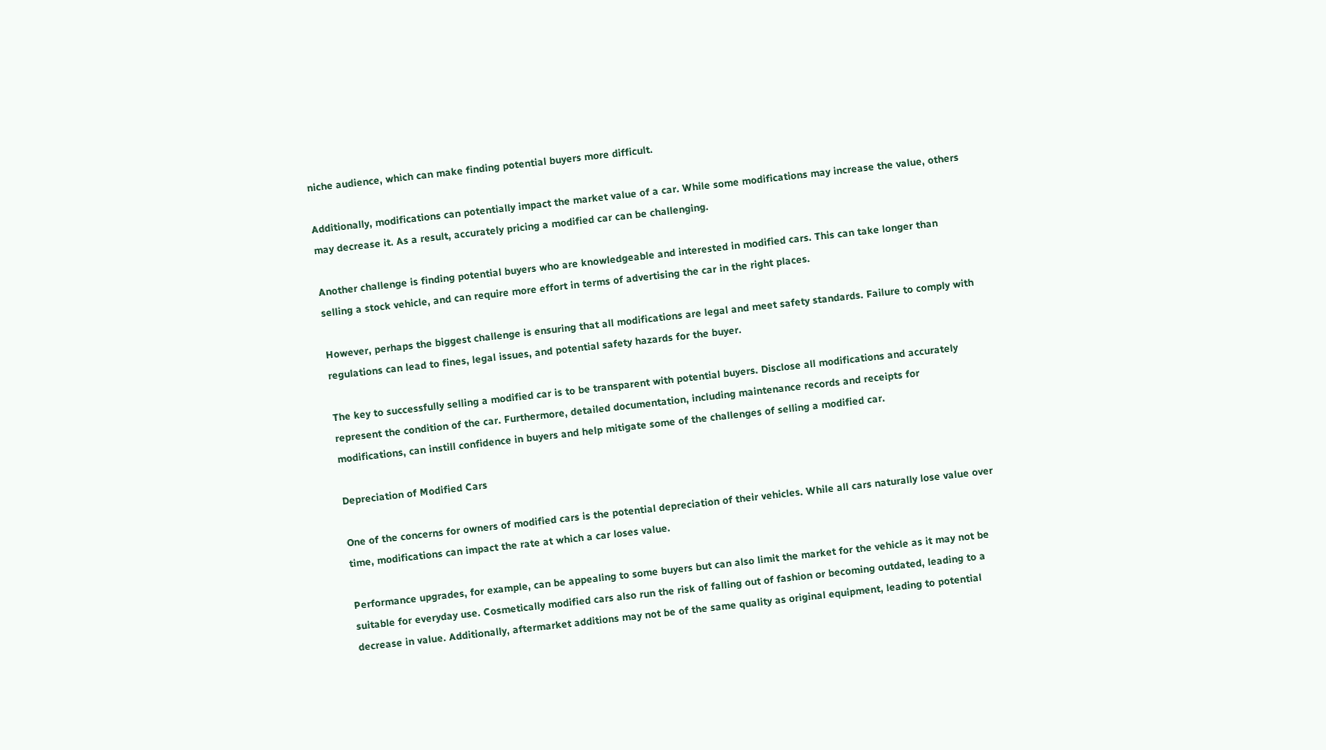niche audience, which can make finding potential buyers more difficult.

Additionally, modifications can potentially impact the market value of a car. While some modifications may increase the value, others may decrease it. As a result, accurately pricing a modified car can be challenging.

Another challenge is finding potential buyers who are knowledgeable and interested in modified cars. This can take longer than selling a stock vehicle, and can require more effort in terms of advertising the car in the right places.

However, perhaps the biggest challenge is ensuring that all modifications are legal and meet safety standards. Failure to comply with regulations can lead to fines, legal issues, and potential safety hazards for the buyer.

The key to successfully selling a modified car is to be transparent with potential buyers. Disclose all modifications and accurately represent the condition of the car. Furthermore, detailed documentation, including maintenance records and receipts for modifications, can instill confidence in buyers and help mitigate some of the challenges of selling a modified car.

Depreciation of Modified Cars

One of the concerns for owners of modified cars is the potential depreciation of their vehicles. While all cars naturally lose value over time, modifications can impact the rate at which a car loses value.

Performance upgrades, for example, can be appealing to some buyers but can also limit the market for the vehicle as it may not be suitable for everyday use. Cosmetically modified cars also run the risk of falling out of fashion or becoming outdated, leading to a decrease in value. Additionally, aftermarket additions may not be of the same quality as original equipment, leading to potential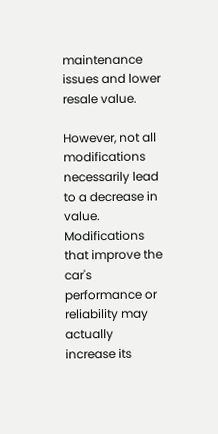maintenance issues and lower resale value.

However, not all modifications necessarily lead to a decrease in value. Modifications that improve the car's performance or reliability may actually increase its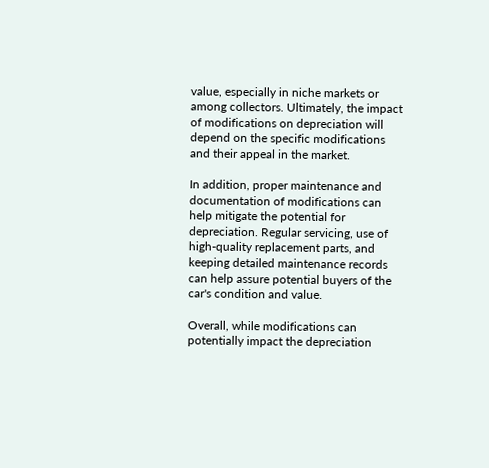value, especially in niche markets or among collectors. Ultimately, the impact of modifications on depreciation will depend on the specific modifications and their appeal in the market.

In addition, proper maintenance and documentation of modifications can help mitigate the potential for depreciation. Regular servicing, use of high-quality replacement parts, and keeping detailed maintenance records can help assure potential buyers of the car's condition and value.

Overall, while modifications can potentially impact the depreciation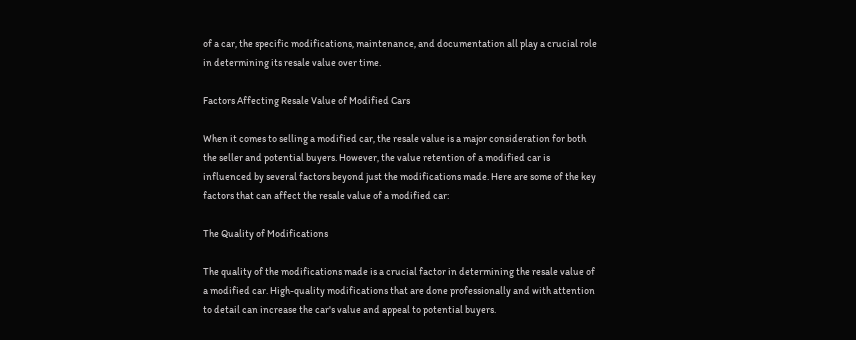of a car, the specific modifications, maintenance, and documentation all play a crucial role in determining its resale value over time.

Factors Affecting Resale Value of Modified Cars

When it comes to selling a modified car, the resale value is a major consideration for both the seller and potential buyers. However, the value retention of a modified car is influenced by several factors beyond just the modifications made. Here are some of the key factors that can affect the resale value of a modified car:

The Quality of Modifications

The quality of the modifications made is a crucial factor in determining the resale value of a modified car. High-quality modifications that are done professionally and with attention to detail can increase the car's value and appeal to potential buyers.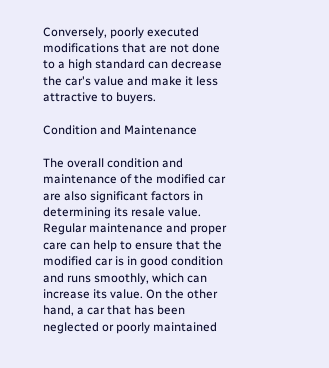Conversely, poorly executed modifications that are not done to a high standard can decrease the car's value and make it less attractive to buyers.

Condition and Maintenance

The overall condition and maintenance of the modified car are also significant factors in determining its resale value. Regular maintenance and proper care can help to ensure that the modified car is in good condition and runs smoothly, which can increase its value. On the other hand, a car that has been neglected or poorly maintained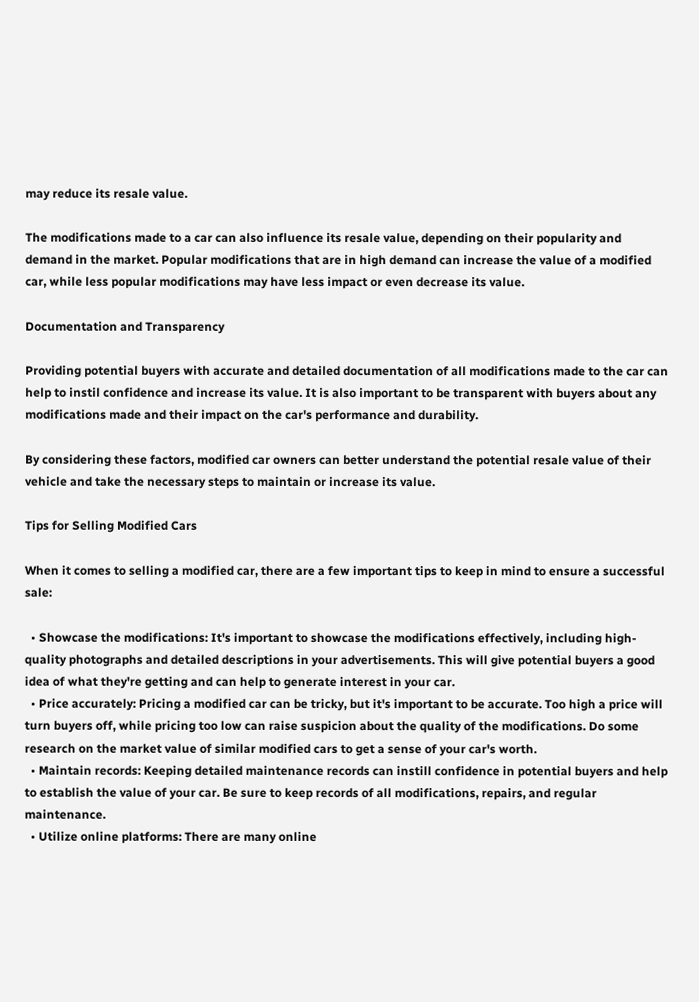may reduce its resale value.

The modifications made to a car can also influence its resale value, depending on their popularity and demand in the market. Popular modifications that are in high demand can increase the value of a modified car, while less popular modifications may have less impact or even decrease its value.

Documentation and Transparency

Providing potential buyers with accurate and detailed documentation of all modifications made to the car can help to instil confidence and increase its value. It is also important to be transparent with buyers about any modifications made and their impact on the car's performance and durability.

By considering these factors, modified car owners can better understand the potential resale value of their vehicle and take the necessary steps to maintain or increase its value.

Tips for Selling Modified Cars

When it comes to selling a modified car, there are a few important tips to keep in mind to ensure a successful sale:

  • Showcase the modifications: It's important to showcase the modifications effectively, including high-quality photographs and detailed descriptions in your advertisements. This will give potential buyers a good idea of what they're getting and can help to generate interest in your car.
  • Price accurately: Pricing a modified car can be tricky, but it's important to be accurate. Too high a price will turn buyers off, while pricing too low can raise suspicion about the quality of the modifications. Do some research on the market value of similar modified cars to get a sense of your car's worth.
  • Maintain records: Keeping detailed maintenance records can instill confidence in potential buyers and help to establish the value of your car. Be sure to keep records of all modifications, repairs, and regular maintenance.
  • Utilize online platforms: There are many online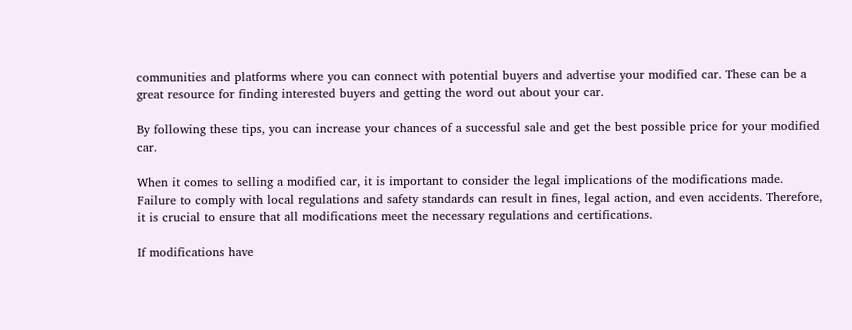communities and platforms where you can connect with potential buyers and advertise your modified car. These can be a great resource for finding interested buyers and getting the word out about your car.

By following these tips, you can increase your chances of a successful sale and get the best possible price for your modified car.

When it comes to selling a modified car, it is important to consider the legal implications of the modifications made. Failure to comply with local regulations and safety standards can result in fines, legal action, and even accidents. Therefore, it is crucial to ensure that all modifications meet the necessary regulations and certifications.

If modifications have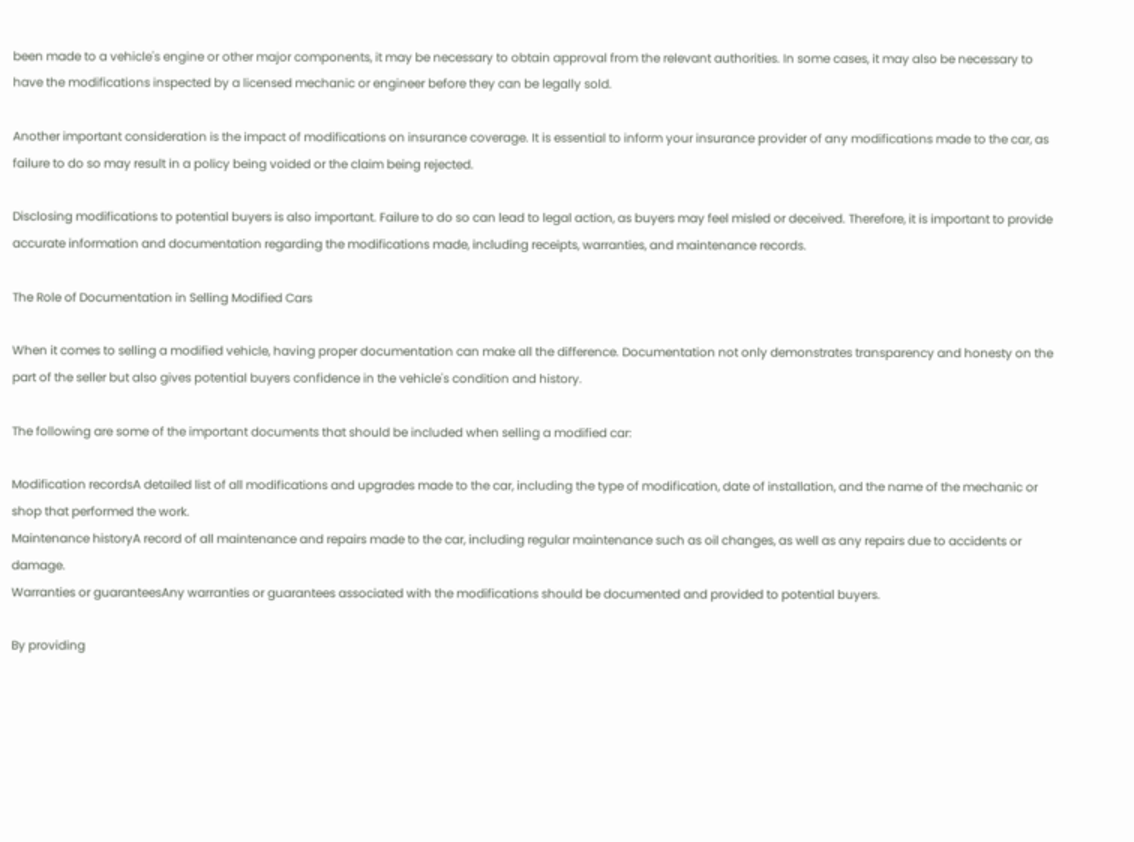been made to a vehicle's engine or other major components, it may be necessary to obtain approval from the relevant authorities. In some cases, it may also be necessary to have the modifications inspected by a licensed mechanic or engineer before they can be legally sold.

Another important consideration is the impact of modifications on insurance coverage. It is essential to inform your insurance provider of any modifications made to the car, as failure to do so may result in a policy being voided or the claim being rejected.

Disclosing modifications to potential buyers is also important. Failure to do so can lead to legal action, as buyers may feel misled or deceived. Therefore, it is important to provide accurate information and documentation regarding the modifications made, including receipts, warranties, and maintenance records.

The Role of Documentation in Selling Modified Cars

When it comes to selling a modified vehicle, having proper documentation can make all the difference. Documentation not only demonstrates transparency and honesty on the part of the seller but also gives potential buyers confidence in the vehicle's condition and history.

The following are some of the important documents that should be included when selling a modified car:

Modification recordsA detailed list of all modifications and upgrades made to the car, including the type of modification, date of installation, and the name of the mechanic or shop that performed the work.
Maintenance historyA record of all maintenance and repairs made to the car, including regular maintenance such as oil changes, as well as any repairs due to accidents or damage.
Warranties or guaranteesAny warranties or guarantees associated with the modifications should be documented and provided to potential buyers.

By providing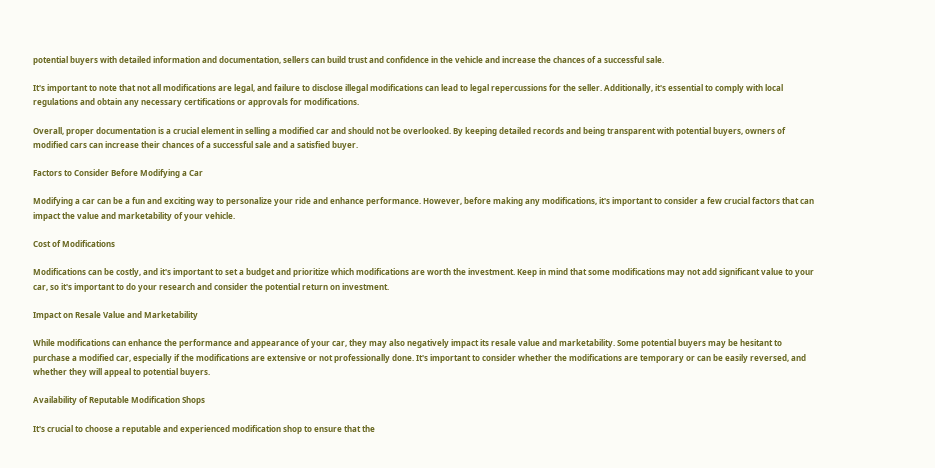potential buyers with detailed information and documentation, sellers can build trust and confidence in the vehicle and increase the chances of a successful sale.

It's important to note that not all modifications are legal, and failure to disclose illegal modifications can lead to legal repercussions for the seller. Additionally, it's essential to comply with local regulations and obtain any necessary certifications or approvals for modifications.

Overall, proper documentation is a crucial element in selling a modified car and should not be overlooked. By keeping detailed records and being transparent with potential buyers, owners of modified cars can increase their chances of a successful sale and a satisfied buyer.

Factors to Consider Before Modifying a Car

Modifying a car can be a fun and exciting way to personalize your ride and enhance performance. However, before making any modifications, it's important to consider a few crucial factors that can impact the value and marketability of your vehicle.

Cost of Modifications

Modifications can be costly, and it's important to set a budget and prioritize which modifications are worth the investment. Keep in mind that some modifications may not add significant value to your car, so it's important to do your research and consider the potential return on investment.

Impact on Resale Value and Marketability

While modifications can enhance the performance and appearance of your car, they may also negatively impact its resale value and marketability. Some potential buyers may be hesitant to purchase a modified car, especially if the modifications are extensive or not professionally done. It's important to consider whether the modifications are temporary or can be easily reversed, and whether they will appeal to potential buyers.

Availability of Reputable Modification Shops

It's crucial to choose a reputable and experienced modification shop to ensure that the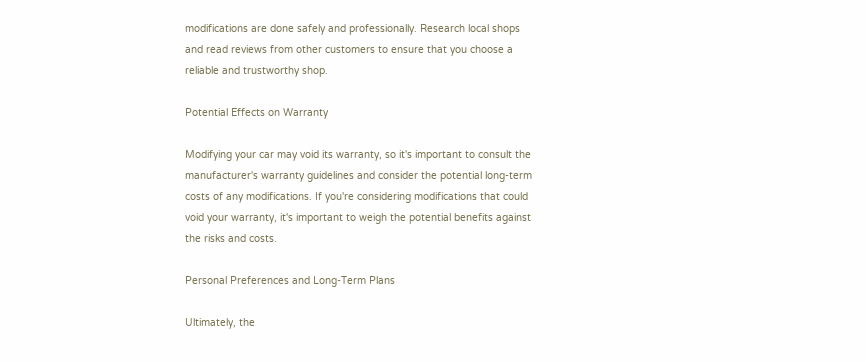modifications are done safely and professionally. Research local shops and read reviews from other customers to ensure that you choose a reliable and trustworthy shop.

Potential Effects on Warranty

Modifying your car may void its warranty, so it's important to consult the manufacturer's warranty guidelines and consider the potential long-term costs of any modifications. If you're considering modifications that could void your warranty, it's important to weigh the potential benefits against the risks and costs.

Personal Preferences and Long-Term Plans

Ultimately, the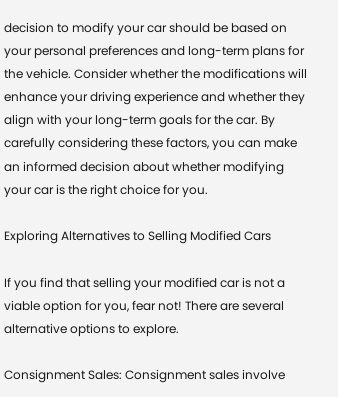decision to modify your car should be based on your personal preferences and long-term plans for the vehicle. Consider whether the modifications will enhance your driving experience and whether they align with your long-term goals for the car. By carefully considering these factors, you can make an informed decision about whether modifying your car is the right choice for you.

Exploring Alternatives to Selling Modified Cars

If you find that selling your modified car is not a viable option for you, fear not! There are several alternative options to explore.

Consignment Sales: Consignment sales involve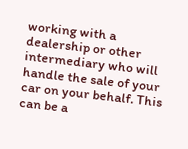working with a dealership or other intermediary who will handle the sale of your car on your behalf. This can be a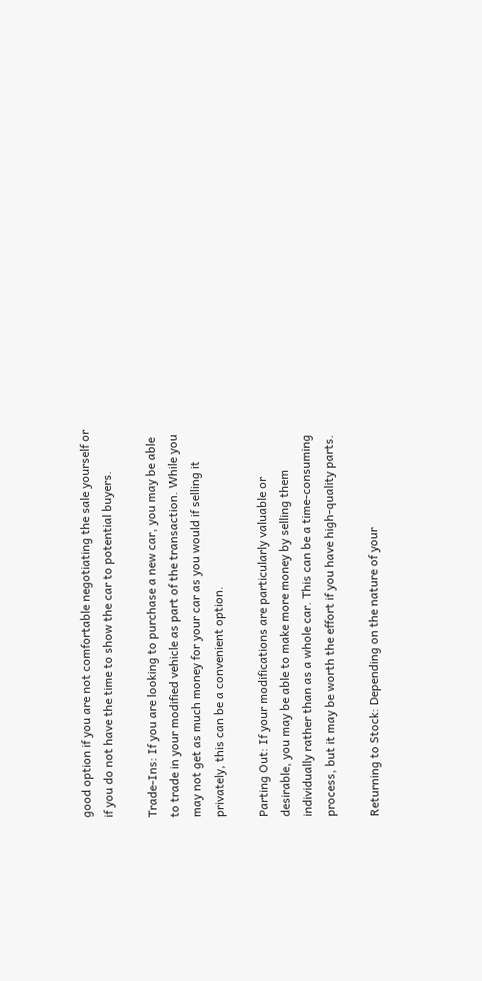good option if you are not comfortable negotiating the sale yourself or if you do not have the time to show the car to potential buyers.

Trade-Ins: If you are looking to purchase a new car, you may be able to trade in your modified vehicle as part of the transaction. While you may not get as much money for your car as you would if selling it privately, this can be a convenient option.

Parting Out: If your modifications are particularly valuable or desirable, you may be able to make more money by selling them individually rather than as a whole car. This can be a time-consuming process, but it may be worth the effort if you have high-quality parts.

Returning to Stock: Depending on the nature of your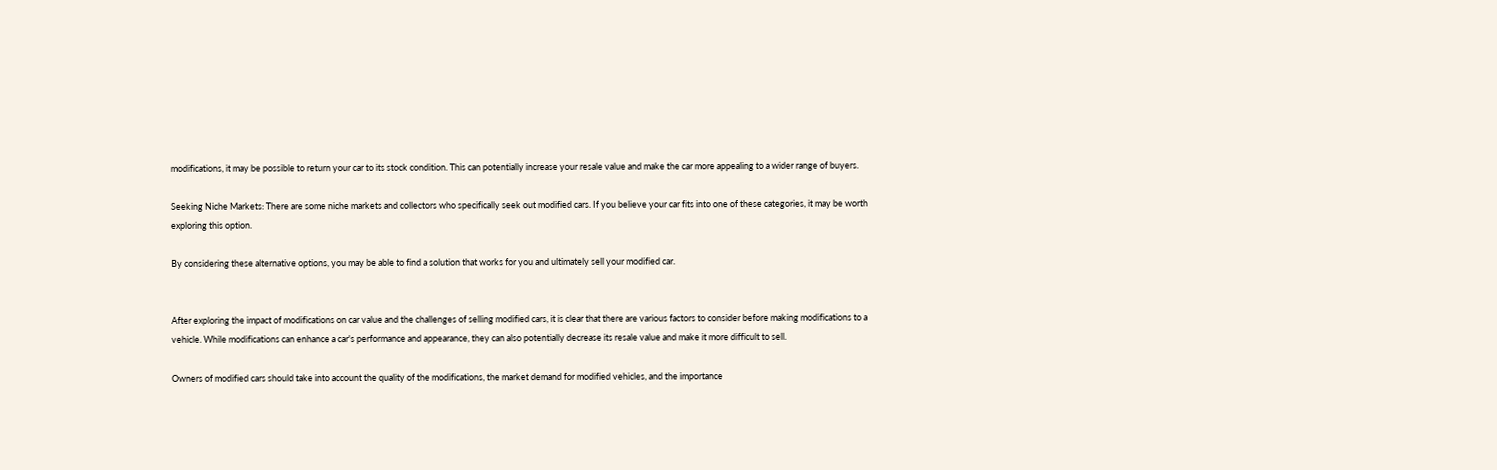modifications, it may be possible to return your car to its stock condition. This can potentially increase your resale value and make the car more appealing to a wider range of buyers.

Seeking Niche Markets: There are some niche markets and collectors who specifically seek out modified cars. If you believe your car fits into one of these categories, it may be worth exploring this option.

By considering these alternative options, you may be able to find a solution that works for you and ultimately sell your modified car.


After exploring the impact of modifications on car value and the challenges of selling modified cars, it is clear that there are various factors to consider before making modifications to a vehicle. While modifications can enhance a car's performance and appearance, they can also potentially decrease its resale value and make it more difficult to sell.

Owners of modified cars should take into account the quality of the modifications, the market demand for modified vehicles, and the importance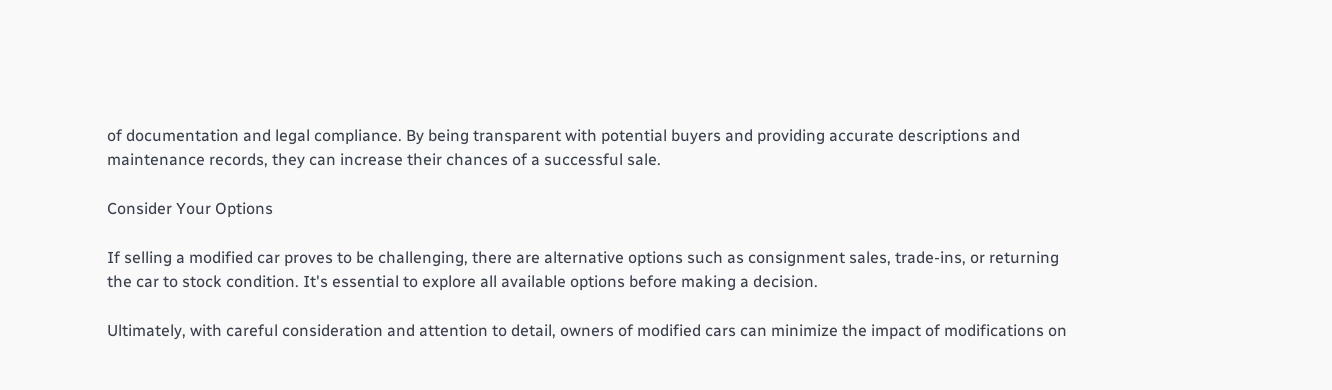of documentation and legal compliance. By being transparent with potential buyers and providing accurate descriptions and maintenance records, they can increase their chances of a successful sale.

Consider Your Options

If selling a modified car proves to be challenging, there are alternative options such as consignment sales, trade-ins, or returning the car to stock condition. It's essential to explore all available options before making a decision.

Ultimately, with careful consideration and attention to detail, owners of modified cars can minimize the impact of modifications on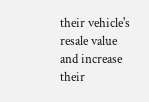their vehicle's resale value and increase their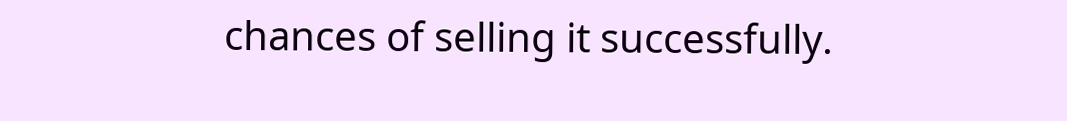chances of selling it successfully.